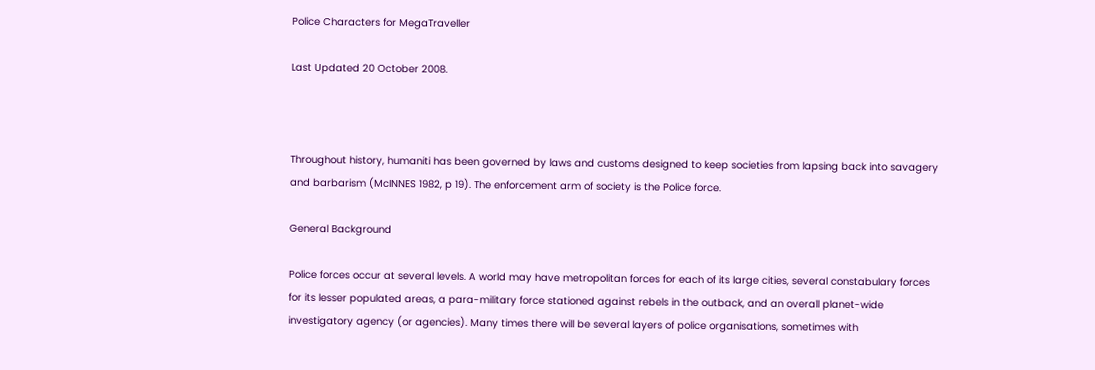Police Characters for MegaTraveller

Last Updated 20 October 2008.



Throughout history, humaniti has been governed by laws and customs designed to keep societies from lapsing back into savagery and barbarism (McINNES 1982, p 19). The enforcement arm of society is the Police force.

General Background

Police forces occur at several levels. A world may have metropolitan forces for each of its large cities, several constabulary forces for its lesser populated areas, a para-military force stationed against rebels in the outback, and an overall planet-wide investigatory agency (or agencies). Many times there will be several layers of police organisations, sometimes with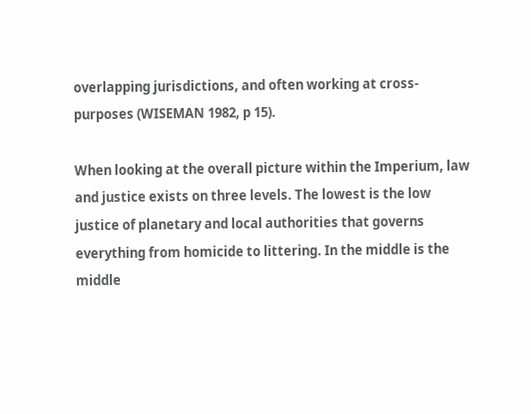overlapping jurisdictions, and often working at cross-purposes (WISEMAN 1982, p 15).

When looking at the overall picture within the Imperium, law and justice exists on three levels. The lowest is the low justice of planetary and local authorities that governs everything from homicide to littering. In the middle is the middle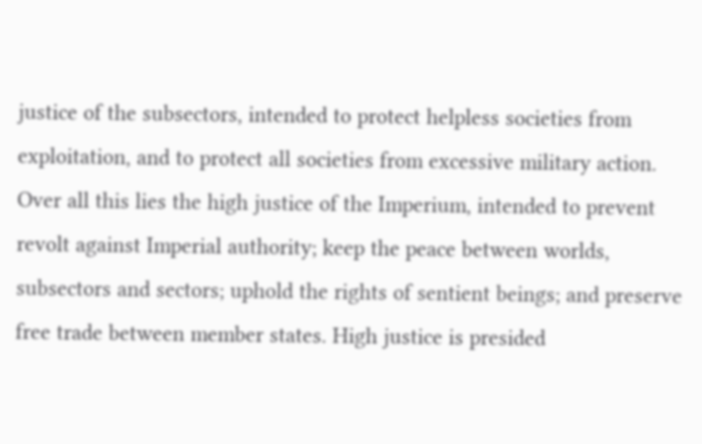justice of the subsectors, intended to protect helpless societies from exploitation, and to protect all societies from excessive military action. Over all this lies the high justice of the Imperium, intended to prevent revolt against Imperial authority; keep the peace between worlds, subsectors and sectors; uphold the rights of sentient beings; and preserve free trade between member states. High justice is presided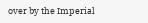over by the Imperial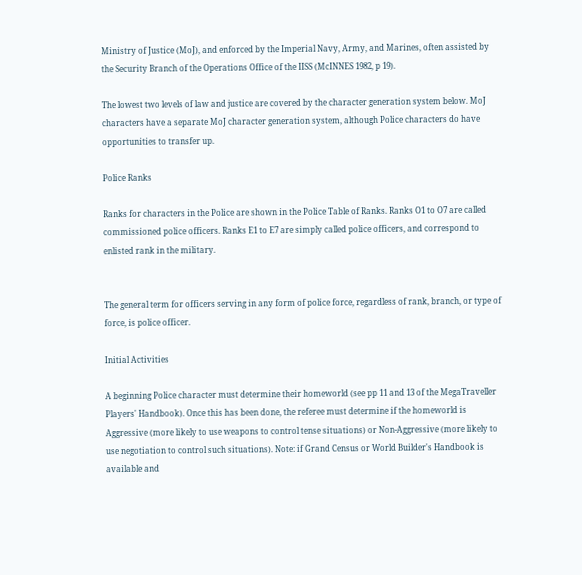Ministry of Justice (MoJ), and enforced by the Imperial Navy, Army, and Marines, often assisted by the Security Branch of the Operations Office of the IISS (McINNES 1982, p 19).

The lowest two levels of law and justice are covered by the character generation system below. MoJ characters have a separate MoJ character generation system, although Police characters do have opportunities to transfer up.

Police Ranks

Ranks for characters in the Police are shown in the Police Table of Ranks. Ranks O1 to O7 are called commissioned police officers. Ranks E1 to E7 are simply called police officers, and correspond to enlisted rank in the military.


The general term for officers serving in any form of police force, regardless of rank, branch, or type of force, is police officer.

Initial Activities

A beginning Police character must determine their homeworld (see pp 11 and 13 of the MegaTraveller Players' Handbook). Once this has been done, the referee must determine if the homeworld is Aggressive (more likely to use weapons to control tense situations) or Non-Aggressive (more likely to use negotiation to control such situations). Note: if Grand Census or World Builder's Handbook is available and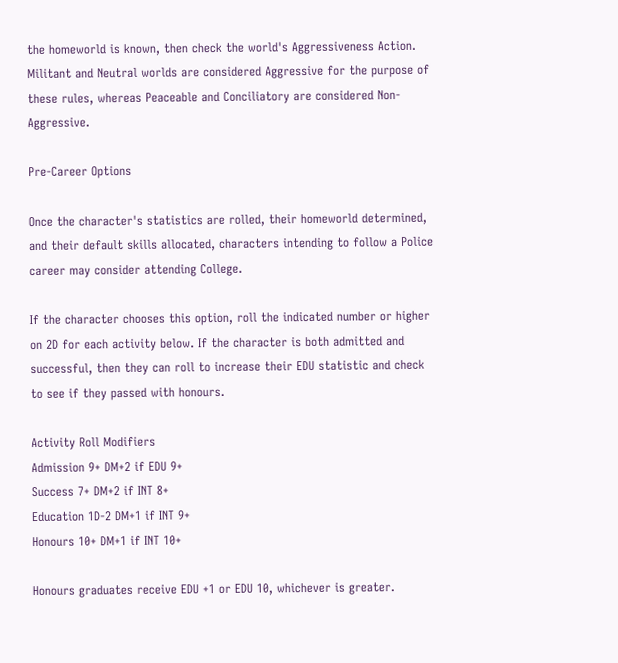the homeworld is known, then check the world's Aggressiveness Action. Militant and Neutral worlds are considered Aggressive for the purpose of these rules, whereas Peaceable and Conciliatory are considered Non-Aggressive.

Pre-Career Options

Once the character's statistics are rolled, their homeworld determined, and their default skills allocated, characters intending to follow a Police career may consider attending College.

If the character chooses this option, roll the indicated number or higher on 2D for each activity below. If the character is both admitted and successful, then they can roll to increase their EDU statistic and check to see if they passed with honours.

Activity Roll Modifiers
Admission 9+ DM+2 if EDU 9+
Success 7+ DM+2 if INT 8+
Education 1D-2 DM+1 if INT 9+
Honours 10+ DM+1 if INT 10+

Honours graduates receive EDU +1 or EDU 10, whichever is greater.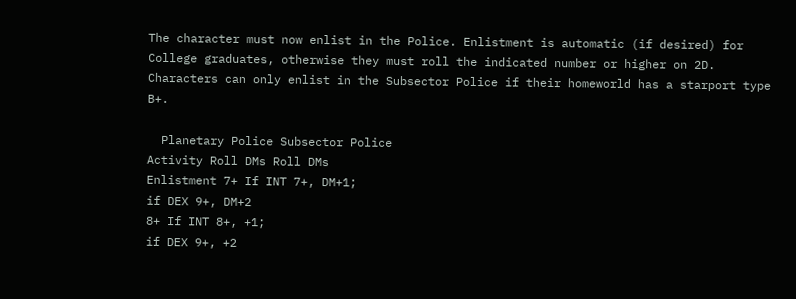The character must now enlist in the Police. Enlistment is automatic (if desired) for College graduates, otherwise they must roll the indicated number or higher on 2D. Characters can only enlist in the Subsector Police if their homeworld has a starport type B+.

  Planetary Police Subsector Police
Activity Roll DMs Roll DMs
Enlistment 7+ If INT 7+, DM+1;
if DEX 9+, DM+2
8+ If INT 8+, +1;
if DEX 9+, +2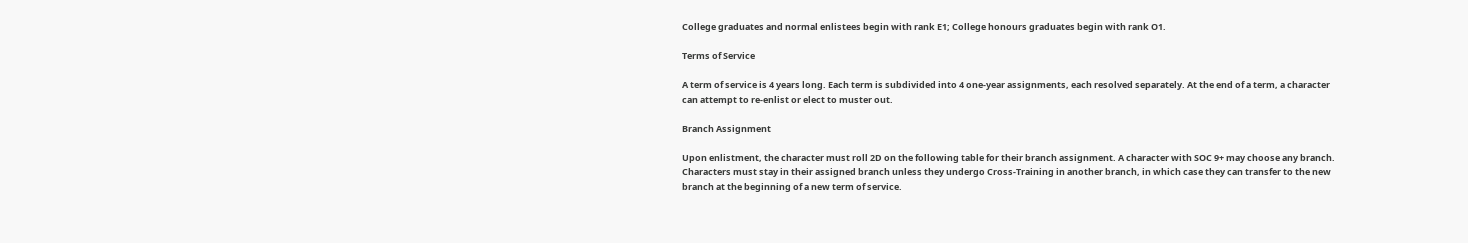College graduates and normal enlistees begin with rank E1; College honours graduates begin with rank O1.

Terms of Service

A term of service is 4 years long. Each term is subdivided into 4 one-year assignments, each resolved separately. At the end of a term, a character can attempt to re-enlist or elect to muster out.

Branch Assignment

Upon enlistment, the character must roll 2D on the following table for their branch assignment. A character with SOC 9+ may choose any branch. Characters must stay in their assigned branch unless they undergo Cross-Training in another branch, in which case they can transfer to the new branch at the beginning of a new term of service.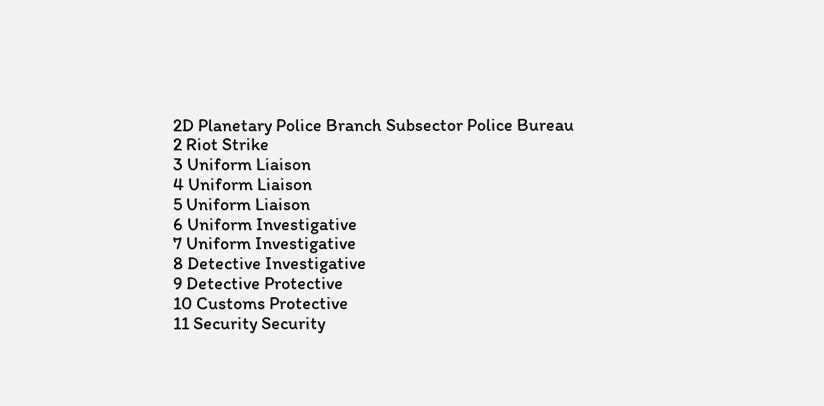2D Planetary Police Branch Subsector Police Bureau
2 Riot Strike
3 Uniform Liaison
4 Uniform Liaison
5 Uniform Liaison
6 Uniform Investigative
7 Uniform Investigative
8 Detective Investigative
9 Detective Protective
10 Customs Protective
11 Security Security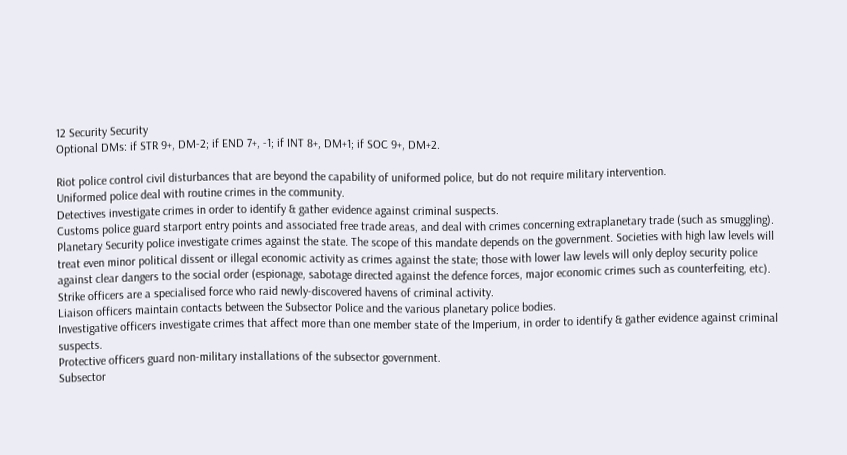12 Security Security
Optional DMs: if STR 9+, DM-2; if END 7+, -1; if INT 8+, DM+1; if SOC 9+, DM+2.

Riot police control civil disturbances that are beyond the capability of uniformed police, but do not require military intervention.
Uniformed police deal with routine crimes in the community.
Detectives investigate crimes in order to identify & gather evidence against criminal suspects.
Customs police guard starport entry points and associated free trade areas, and deal with crimes concerning extraplanetary trade (such as smuggling).
Planetary Security police investigate crimes against the state. The scope of this mandate depends on the government. Societies with high law levels will treat even minor political dissent or illegal economic activity as crimes against the state; those with lower law levels will only deploy security police against clear dangers to the social order (espionage, sabotage directed against the defence forces, major economic crimes such as counterfeiting, etc).
Strike officers are a specialised force who raid newly-discovered havens of criminal activity.
Liaison officers maintain contacts between the Subsector Police and the various planetary police bodies.
Investigative officers investigate crimes that affect more than one member state of the Imperium, in order to identify & gather evidence against criminal suspects.
Protective officers guard non-military installations of the subsector government.
Subsector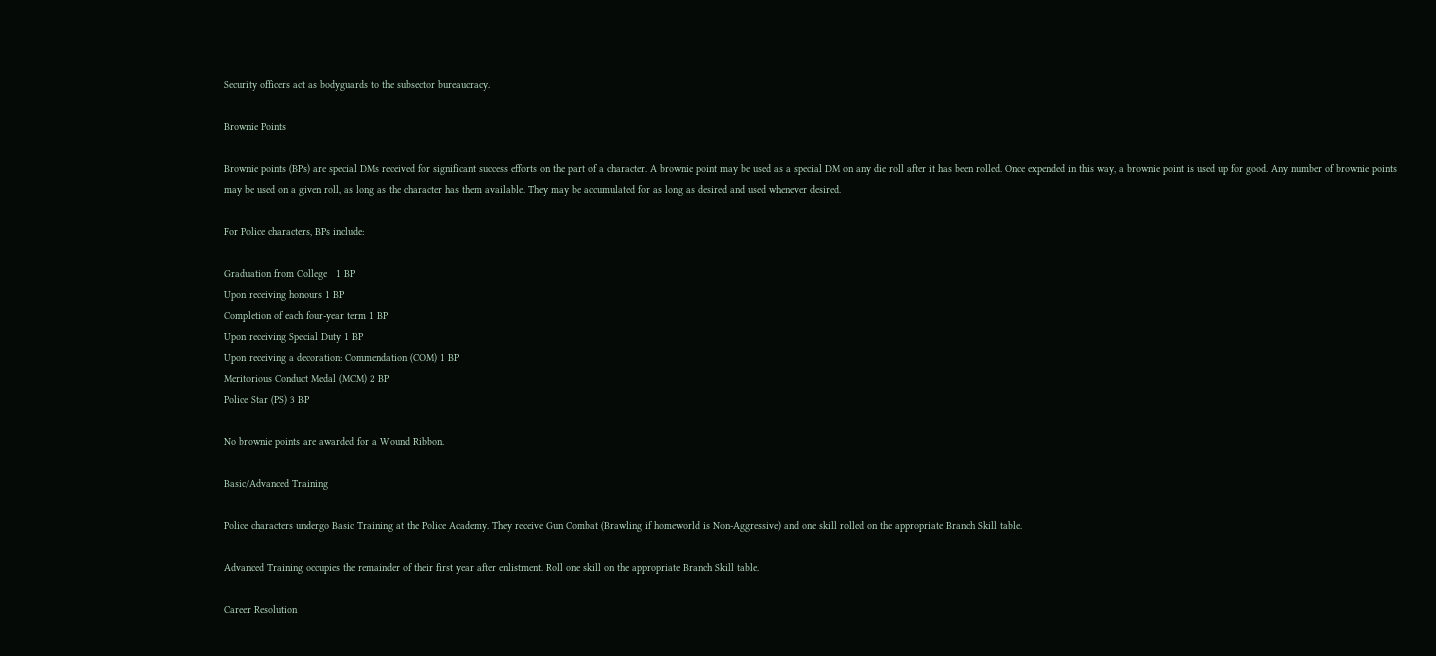Security officers act as bodyguards to the subsector bureaucracy.

Brownie Points

Brownie points (BPs) are special DMs received for significant success efforts on the part of a character. A brownie point may be used as a special DM on any die roll after it has been rolled. Once expended in this way, a brownie point is used up for good. Any number of brownie points may be used on a given roll, as long as the character has them available. They may be accumulated for as long as desired and used whenever desired.

For Police characters, BPs include:

Graduation from College   1 BP
Upon receiving honours 1 BP
Completion of each four-year term 1 BP
Upon receiving Special Duty 1 BP
Upon receiving a decoration: Commendation (COM) 1 BP
Meritorious Conduct Medal (MCM) 2 BP
Police Star (PS) 3 BP

No brownie points are awarded for a Wound Ribbon.

Basic/Advanced Training

Police characters undergo Basic Training at the Police Academy. They receive Gun Combat (Brawling if homeworld is Non-Aggressive) and one skill rolled on the appropriate Branch Skill table.

Advanced Training occupies the remainder of their first year after enlistment. Roll one skill on the appropriate Branch Skill table.

Career Resolution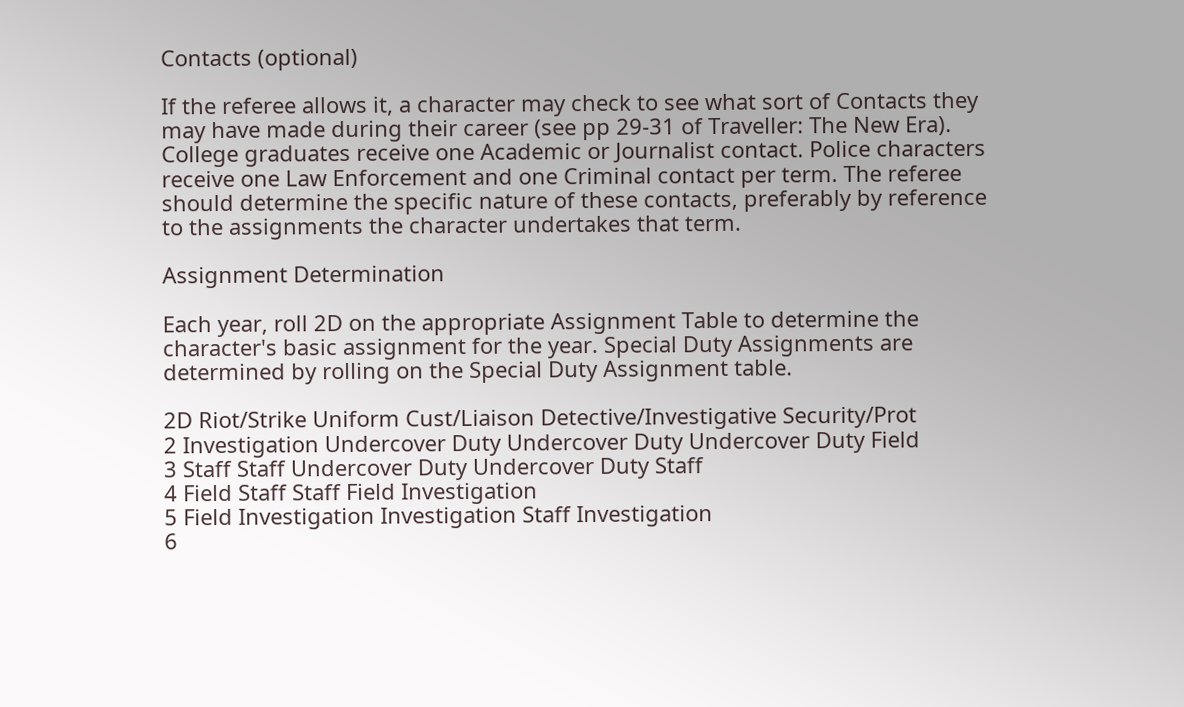Contacts (optional)

If the referee allows it, a character may check to see what sort of Contacts they may have made during their career (see pp 29-31 of Traveller: The New Era). College graduates receive one Academic or Journalist contact. Police characters receive one Law Enforcement and one Criminal contact per term. The referee should determine the specific nature of these contacts, preferably by reference to the assignments the character undertakes that term.

Assignment Determination

Each year, roll 2D on the appropriate Assignment Table to determine the character's basic assignment for the year. Special Duty Assignments are determined by rolling on the Special Duty Assignment table.

2D Riot/Strike Uniform Cust/Liaison Detective/Investigative Security/Prot
2 Investigation Undercover Duty Undercover Duty Undercover Duty Field
3 Staff Staff Undercover Duty Undercover Duty Staff
4 Field Staff Staff Field Investigation
5 Field Investigation Investigation Staff Investigation
6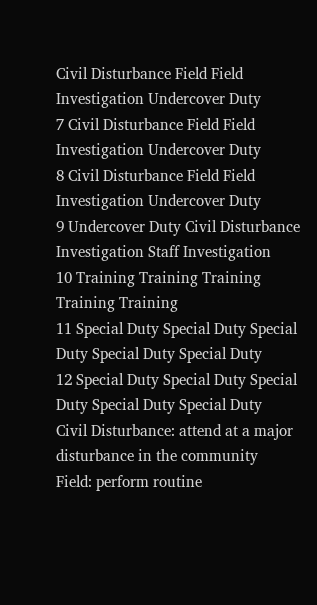Civil Disturbance Field Field Investigation Undercover Duty
7 Civil Disturbance Field Field Investigation Undercover Duty
8 Civil Disturbance Field Field Investigation Undercover Duty
9 Undercover Duty Civil Disturbance Investigation Staff Investigation
10 Training Training Training Training Training
11 Special Duty Special Duty Special Duty Special Duty Special Duty
12 Special Duty Special Duty Special Duty Special Duty Special Duty
Civil Disturbance: attend at a major disturbance in the community
Field: perform routine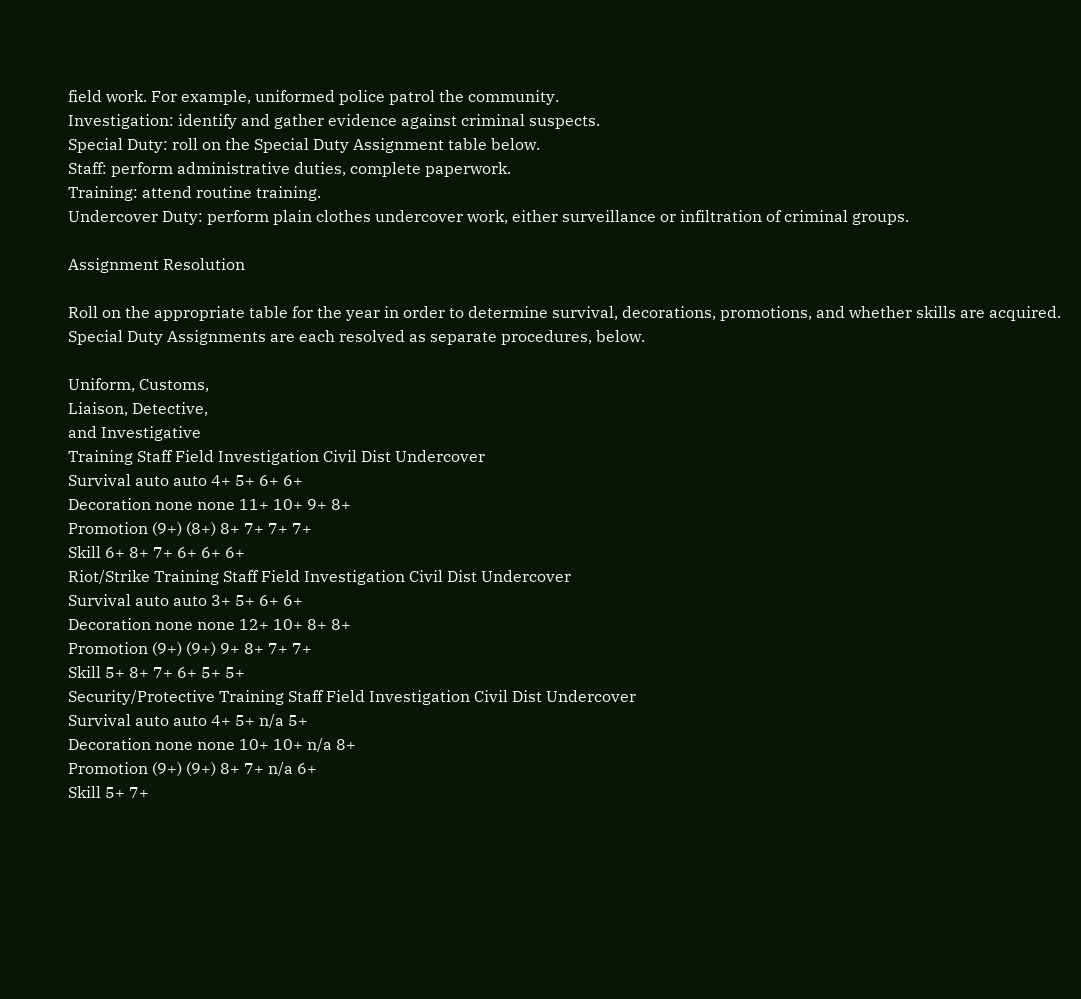field work. For example, uniformed police patrol the community.
Investigation: identify and gather evidence against criminal suspects.
Special Duty: roll on the Special Duty Assignment table below.
Staff: perform administrative duties, complete paperwork.
Training: attend routine training.
Undercover Duty: perform plain clothes undercover work, either surveillance or infiltration of criminal groups.

Assignment Resolution

Roll on the appropriate table for the year in order to determine survival, decorations, promotions, and whether skills are acquired. Special Duty Assignments are each resolved as separate procedures, below.

Uniform, Customs,
Liaison, Detective,
and Investigative
Training Staff Field Investigation Civil Dist Undercover
Survival auto auto 4+ 5+ 6+ 6+
Decoration none none 11+ 10+ 9+ 8+
Promotion (9+) (8+) 8+ 7+ 7+ 7+
Skill 6+ 8+ 7+ 6+ 6+ 6+
Riot/Strike Training Staff Field Investigation Civil Dist Undercover
Survival auto auto 3+ 5+ 6+ 6+
Decoration none none 12+ 10+ 8+ 8+
Promotion (9+) (9+) 9+ 8+ 7+ 7+
Skill 5+ 8+ 7+ 6+ 5+ 5+
Security/Protective Training Staff Field Investigation Civil Dist Undercover
Survival auto auto 4+ 5+ n/a 5+
Decoration none none 10+ 10+ n/a 8+
Promotion (9+) (9+) 8+ 7+ n/a 6+
Skill 5+ 7+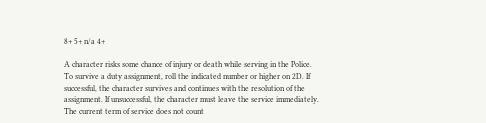8+ 5+ n/a 4+

A character risks some chance of injury or death while serving in the Police. To survive a duty assignment, roll the indicated number or higher on 2D. If successful, the character survives and continues with the resolution of the assignment. If unsuccessful, the character must leave the service immediately. The current term of service does not count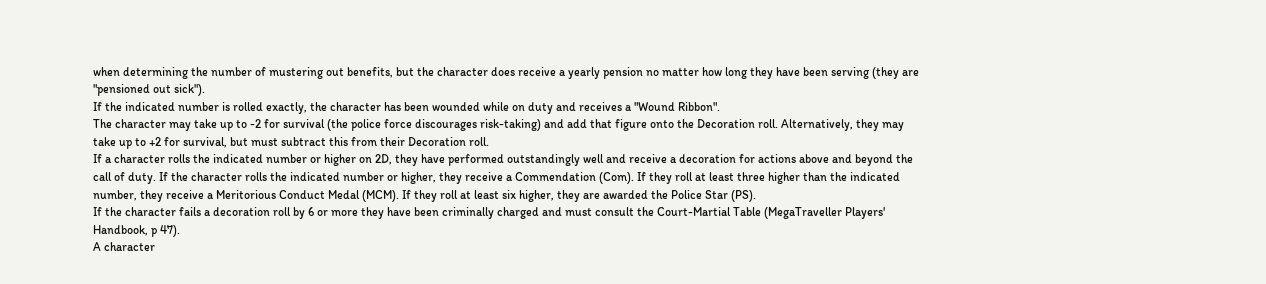when determining the number of mustering out benefits, but the character does receive a yearly pension no matter how long they have been serving (they are "pensioned out sick").
If the indicated number is rolled exactly, the character has been wounded while on duty and receives a "Wound Ribbon".
The character may take up to -2 for survival (the police force discourages risk-taking) and add that figure onto the Decoration roll. Alternatively, they may take up to +2 for survival, but must subtract this from their Decoration roll.
If a character rolls the indicated number or higher on 2D, they have performed outstandingly well and receive a decoration for actions above and beyond the call of duty. If the character rolls the indicated number or higher, they receive a Commendation (Com). If they roll at least three higher than the indicated number, they receive a Meritorious Conduct Medal (MCM). If they roll at least six higher, they are awarded the Police Star (PS).
If the character fails a decoration roll by 6 or more they have been criminally charged and must consult the Court-Martial Table (MegaTraveller Players' Handbook, p 47).
A character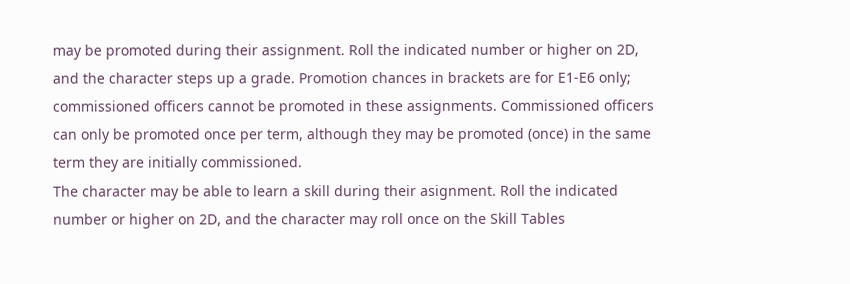may be promoted during their assignment. Roll the indicated number or higher on 2D, and the character steps up a grade. Promotion chances in brackets are for E1-E6 only; commissioned officers cannot be promoted in these assignments. Commissioned officers can only be promoted once per term, although they may be promoted (once) in the same term they are initially commissioned.
The character may be able to learn a skill during their asignment. Roll the indicated number or higher on 2D, and the character may roll once on the Skill Tables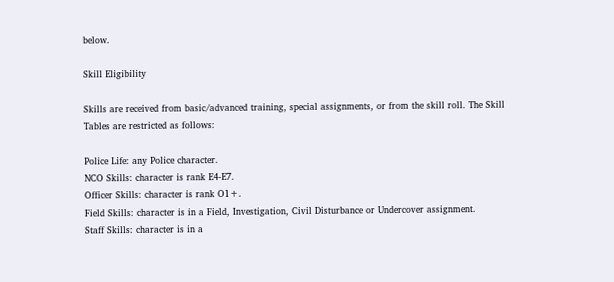below.

Skill Eligibility

Skills are received from basic/advanced training, special assignments, or from the skill roll. The Skill Tables are restricted as follows:

Police Life: any Police character.
NCO Skills: character is rank E4-E7.
Officer Skills: character is rank O1+.
Field Skills: character is in a Field, Investigation, Civil Disturbance or Undercover assignment.
Staff Skills: character is in a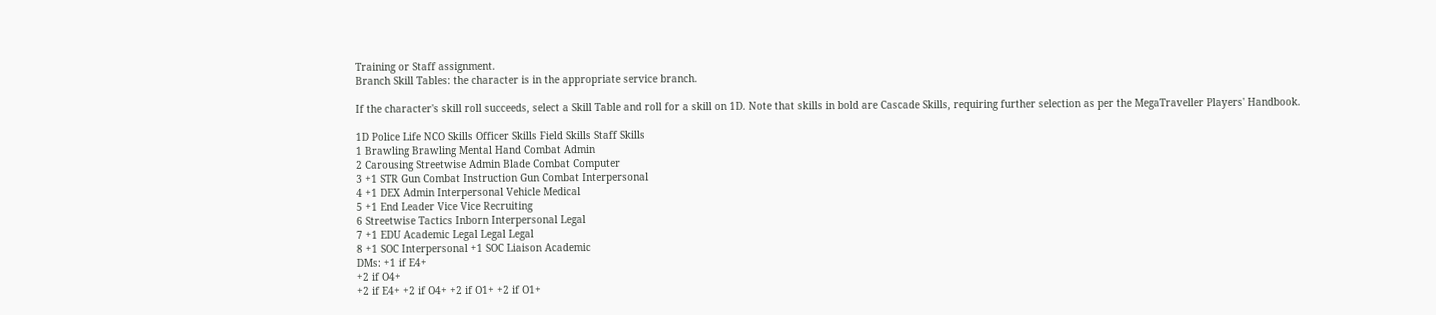Training or Staff assignment.
Branch Skill Tables: the character is in the appropriate service branch.

If the character's skill roll succeeds, select a Skill Table and roll for a skill on 1D. Note that skills in bold are Cascade Skills, requiring further selection as per the MegaTraveller Players' Handbook.

1D Police Life NCO Skills Officer Skills Field Skills Staff Skills
1 Brawling Brawling Mental Hand Combat Admin
2 Carousing Streetwise Admin Blade Combat Computer
3 +1 STR Gun Combat Instruction Gun Combat Interpersonal
4 +1 DEX Admin Interpersonal Vehicle Medical
5 +1 End Leader Vice Vice Recruiting
6 Streetwise Tactics Inborn Interpersonal Legal
7 +1 EDU Academic Legal Legal Legal
8 +1 SOC Interpersonal +1 SOC Liaison Academic
DMs: +1 if E4+
+2 if O4+
+2 if E4+ +2 if O4+ +2 if O1+ +2 if O1+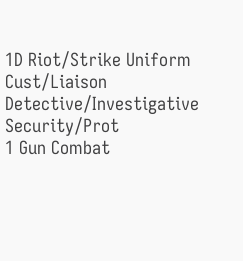1D Riot/Strike Uniform Cust/Liaison Detective/Investigative Security/Prot
1 Gun Combat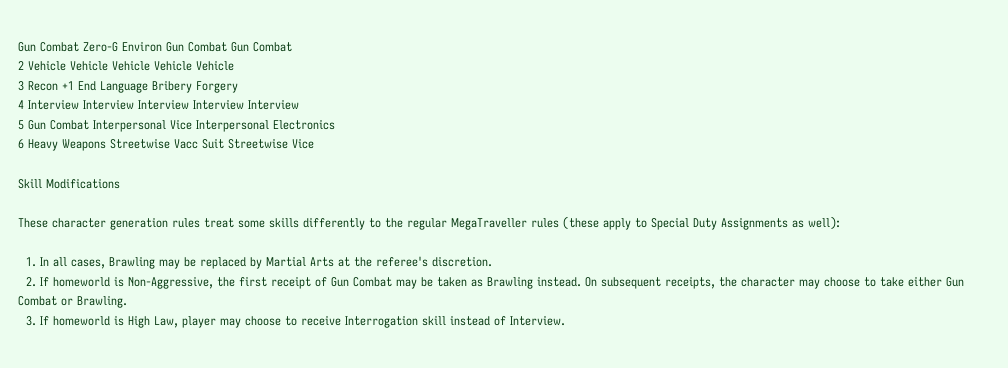Gun Combat Zero-G Environ Gun Combat Gun Combat
2 Vehicle Vehicle Vehicle Vehicle Vehicle
3 Recon +1 End Language Bribery Forgery
4 Interview Interview Interview Interview Interview
5 Gun Combat Interpersonal Vice Interpersonal Electronics
6 Heavy Weapons Streetwise Vacc Suit Streetwise Vice

Skill Modifications

These character generation rules treat some skills differently to the regular MegaTraveller rules (these apply to Special Duty Assignments as well):

  1. In all cases, Brawling may be replaced by Martial Arts at the referee's discretion.
  2. If homeworld is Non-Aggressive, the first receipt of Gun Combat may be taken as Brawling instead. On subsequent receipts, the character may choose to take either Gun Combat or Brawling.
  3. If homeworld is High Law, player may choose to receive Interrogation skill instead of Interview.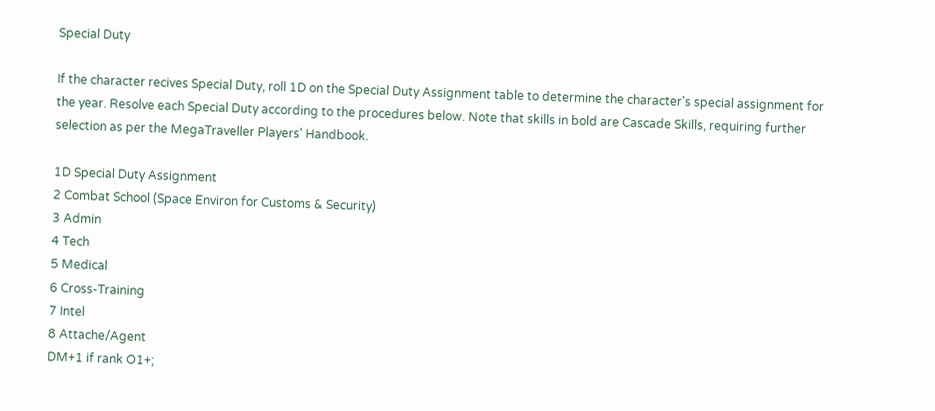Special Duty

If the character recives Special Duty, roll 1D on the Special Duty Assignment table to determine the character's special assignment for the year. Resolve each Special Duty according to the procedures below. Note that skills in bold are Cascade Skills, requiring further selection as per the MegaTraveller Players' Handbook.

1D Special Duty Assignment
2 Combat School (Space Environ for Customs & Security)
3 Admin
4 Tech
5 Medical
6 Cross-Training
7 Intel
8 Attache/Agent
DM+1 if rank O1+;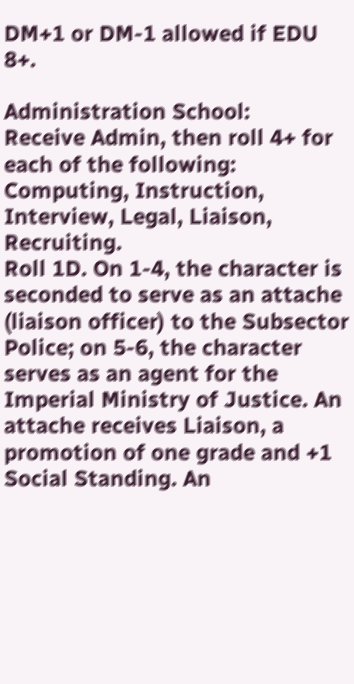DM+1 or DM-1 allowed if EDU 8+.

Administration School:
Receive Admin, then roll 4+ for each of the following: Computing, Instruction, Interview, Legal, Liaison, Recruiting.
Roll 1D. On 1-4, the character is seconded to serve as an attache (liaison officer) to the Subsector Police; on 5-6, the character serves as an agent for the Imperial Ministry of Justice. An attache receives Liaison, a promotion of one grade and +1 Social Standing. An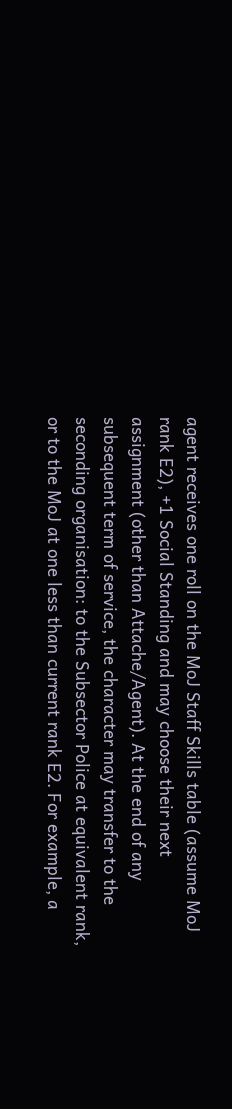agent receives one roll on the MoJ Staff Skills table (assume MoJ rank E2), +1 Social Standing and may choose their next assignment (other than Attache/Agent). At the end of any subsequent term of service, the character may transfer to the seconding organisation: to the Subsector Police at equivalent rank, or to the MoJ at one less than current rank E2. For example, a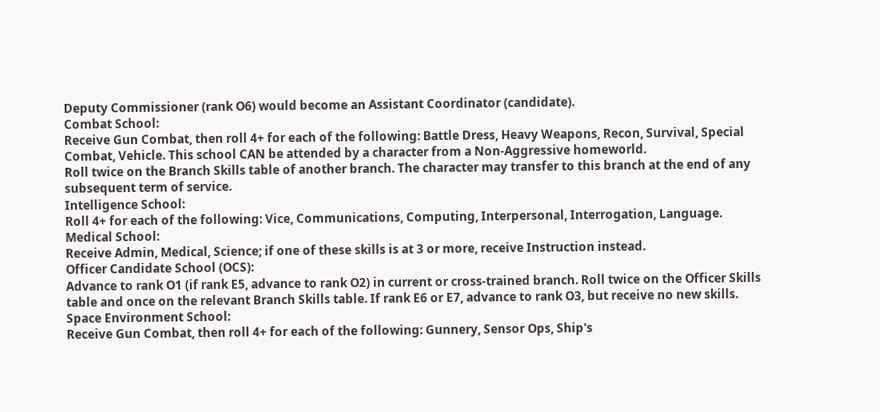Deputy Commissioner (rank O6) would become an Assistant Coordinator (candidate).
Combat School:
Receive Gun Combat, then roll 4+ for each of the following: Battle Dress, Heavy Weapons, Recon, Survival, Special Combat, Vehicle. This school CAN be attended by a character from a Non-Aggressive homeworld.
Roll twice on the Branch Skills table of another branch. The character may transfer to this branch at the end of any subsequent term of service.
Intelligence School:
Roll 4+ for each of the following: Vice, Communications, Computing, Interpersonal, Interrogation, Language.
Medical School:
Receive Admin, Medical, Science; if one of these skills is at 3 or more, receive Instruction instead.
Officer Candidate School (OCS):
Advance to rank O1 (if rank E5, advance to rank O2) in current or cross-trained branch. Roll twice on the Officer Skills table and once on the relevant Branch Skills table. If rank E6 or E7, advance to rank O3, but receive no new skills.
Space Environment School:
Receive Gun Combat, then roll 4+ for each of the following: Gunnery, Sensor Ops, Ship's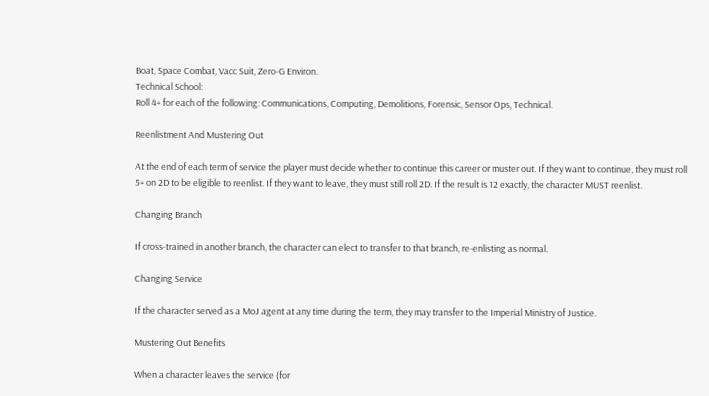Boat, Space Combat, Vacc Suit, Zero-G Environ.
Technical School:
Roll 4+ for each of the following: Communications, Computing, Demolitions, Forensic, Sensor Ops, Technical.

Reenlistment And Mustering Out

At the end of each term of service the player must decide whether to continue this career or muster out. If they want to continue, they must roll 5+ on 2D to be eligible to reenlist. If they want to leave, they must still roll 2D. If the result is 12 exactly, the character MUST reenlist.

Changing Branch

If cross-trained in another branch, the character can elect to transfer to that branch, re-enlisting as normal.

Changing Service

If the character served as a MoJ agent at any time during the term, they may transfer to the Imperial Ministry of Justice.

Mustering Out Benefits

When a character leaves the service (for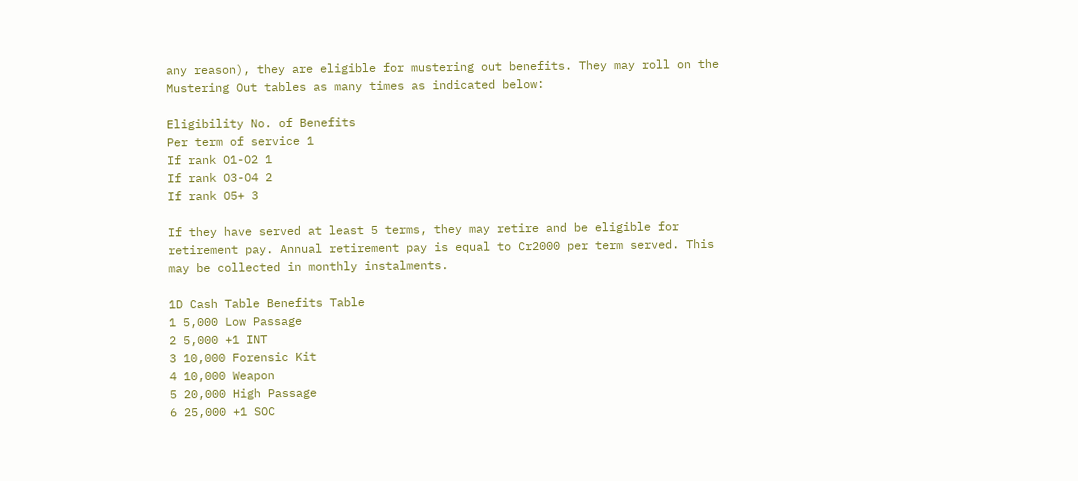any reason), they are eligible for mustering out benefits. They may roll on the Mustering Out tables as many times as indicated below:

Eligibility No. of Benefits
Per term of service 1
If rank O1-O2 1
If rank O3-O4 2
If rank O5+ 3

If they have served at least 5 terms, they may retire and be eligible for retirement pay. Annual retirement pay is equal to Cr2000 per term served. This may be collected in monthly instalments.

1D Cash Table Benefits Table
1 5,000 Low Passage
2 5,000 +1 INT
3 10,000 Forensic Kit
4 10,000 Weapon
5 20,000 High Passage
6 25,000 +1 SOC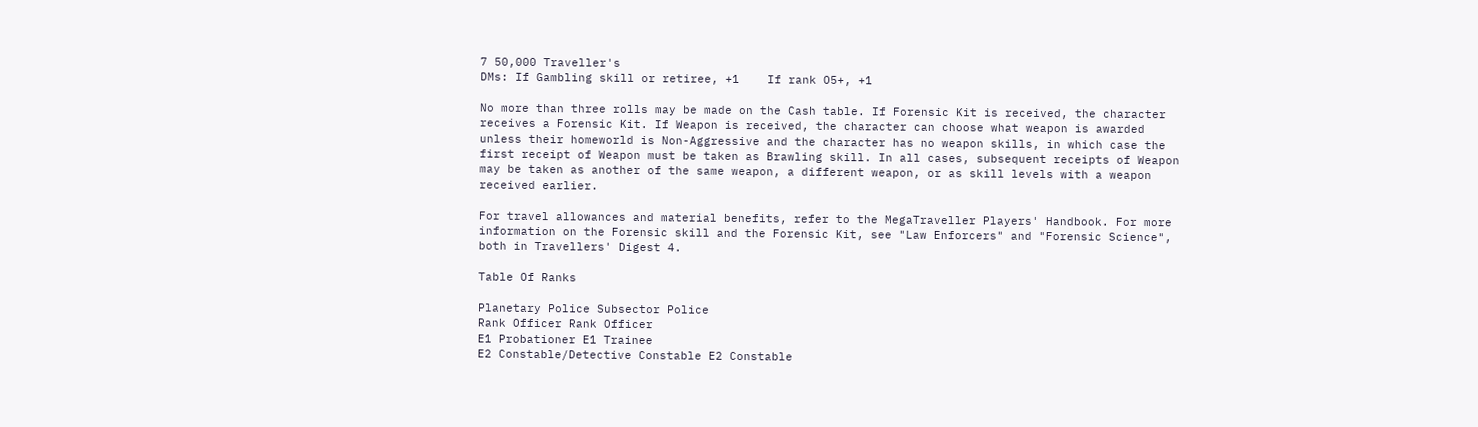7 50,000 Traveller's
DMs: If Gambling skill or retiree, +1    If rank O5+, +1

No more than three rolls may be made on the Cash table. If Forensic Kit is received, the character receives a Forensic Kit. If Weapon is received, the character can choose what weapon is awarded unless their homeworld is Non-Aggressive and the character has no weapon skills, in which case the first receipt of Weapon must be taken as Brawling skill. In all cases, subsequent receipts of Weapon may be taken as another of the same weapon, a different weapon, or as skill levels with a weapon received earlier.

For travel allowances and material benefits, refer to the MegaTraveller Players' Handbook. For more information on the Forensic skill and the Forensic Kit, see "Law Enforcers" and "Forensic Science", both in Travellers' Digest 4.

Table Of Ranks

Planetary Police Subsector Police
Rank Officer Rank Officer
E1 Probationer E1 Trainee
E2 Constable/Detective Constable E2 Constable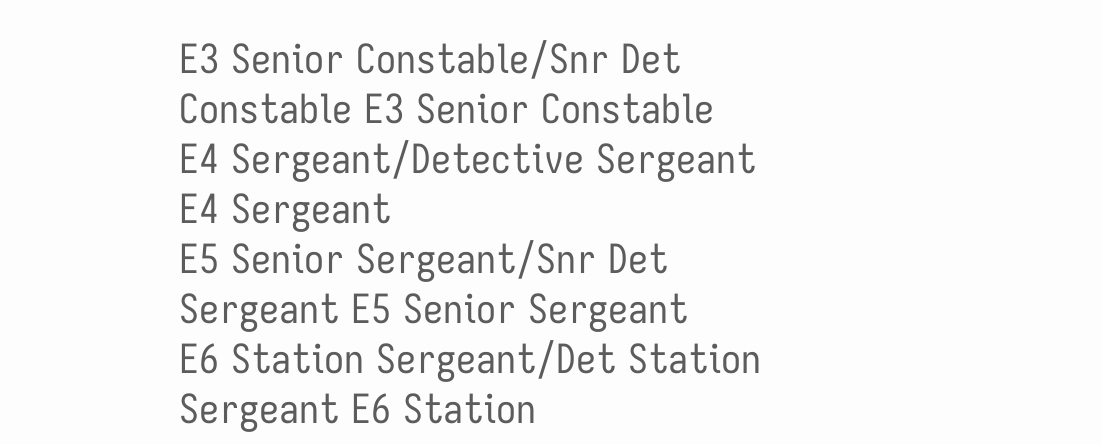E3 Senior Constable/Snr Det Constable E3 Senior Constable
E4 Sergeant/Detective Sergeant E4 Sergeant
E5 Senior Sergeant/Snr Det Sergeant E5 Senior Sergeant
E6 Station Sergeant/Det Station Sergeant E6 Station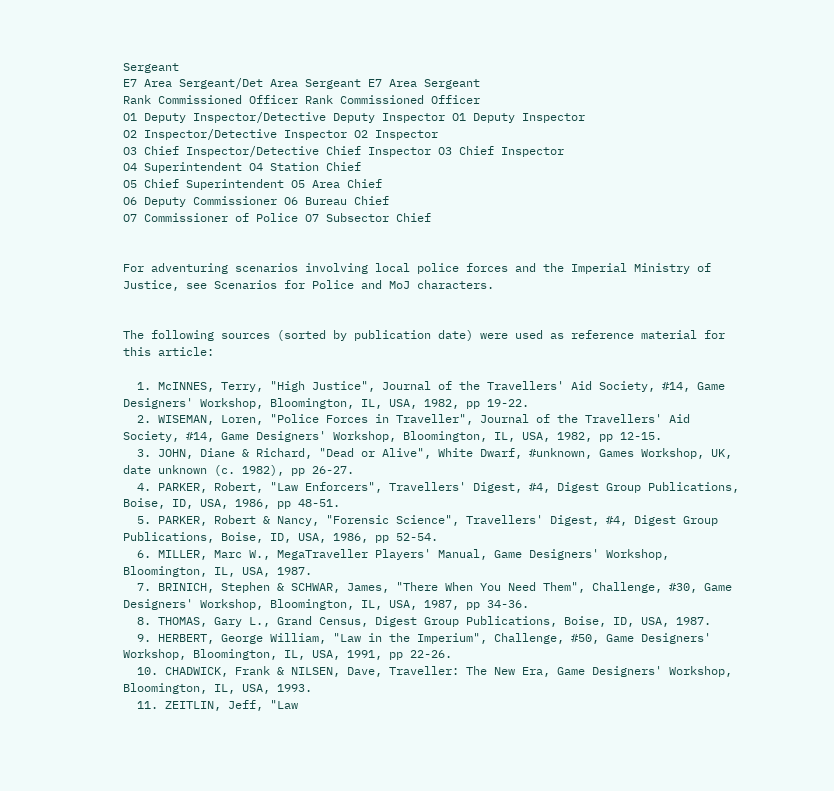Sergeant
E7 Area Sergeant/Det Area Sergeant E7 Area Sergeant
Rank Commissioned Officer Rank Commissioned Officer
O1 Deputy Inspector/Detective Deputy Inspector O1 Deputy Inspector
O2 Inspector/Detective Inspector O2 Inspector
O3 Chief Inspector/Detective Chief Inspector O3 Chief Inspector
O4 Superintendent O4 Station Chief
O5 Chief Superintendent O5 Area Chief
O6 Deputy Commissioner O6 Bureau Chief
O7 Commissioner of Police O7 Subsector Chief


For adventuring scenarios involving local police forces and the Imperial Ministry of Justice, see Scenarios for Police and MoJ characters.


The following sources (sorted by publication date) were used as reference material for this article:

  1. McINNES, Terry, "High Justice", Journal of the Travellers' Aid Society, #14, Game Designers' Workshop, Bloomington, IL, USA, 1982, pp 19-22.
  2. WISEMAN, Loren, "Police Forces in Traveller", Journal of the Travellers' Aid Society, #14, Game Designers' Workshop, Bloomington, IL, USA, 1982, pp 12-15.
  3. JOHN, Diane & Richard, "Dead or Alive", White Dwarf, #unknown, Games Workshop, UK, date unknown (c. 1982), pp 26-27.
  4. PARKER, Robert, "Law Enforcers", Travellers' Digest, #4, Digest Group Publications, Boise, ID, USA, 1986, pp 48-51.
  5. PARKER, Robert & Nancy, "Forensic Science", Travellers' Digest, #4, Digest Group Publications, Boise, ID, USA, 1986, pp 52-54.
  6. MILLER, Marc W., MegaTraveller Players' Manual, Game Designers' Workshop, Bloomington, IL, USA, 1987.
  7. BRINICH, Stephen & SCHWAR, James, "There When You Need Them", Challenge, #30, Game Designers' Workshop, Bloomington, IL, USA, 1987, pp 34-36.
  8. THOMAS, Gary L., Grand Census, Digest Group Publications, Boise, ID, USA, 1987.
  9. HERBERT, George William, "Law in the Imperium", Challenge, #50, Game Designers' Workshop, Bloomington, IL, USA, 1991, pp 22-26.
  10. CHADWICK, Frank & NILSEN, Dave, Traveller: The New Era, Game Designers' Workshop, Bloomington, IL, USA, 1993.
  11. ZEITLIN, Jeff, "Law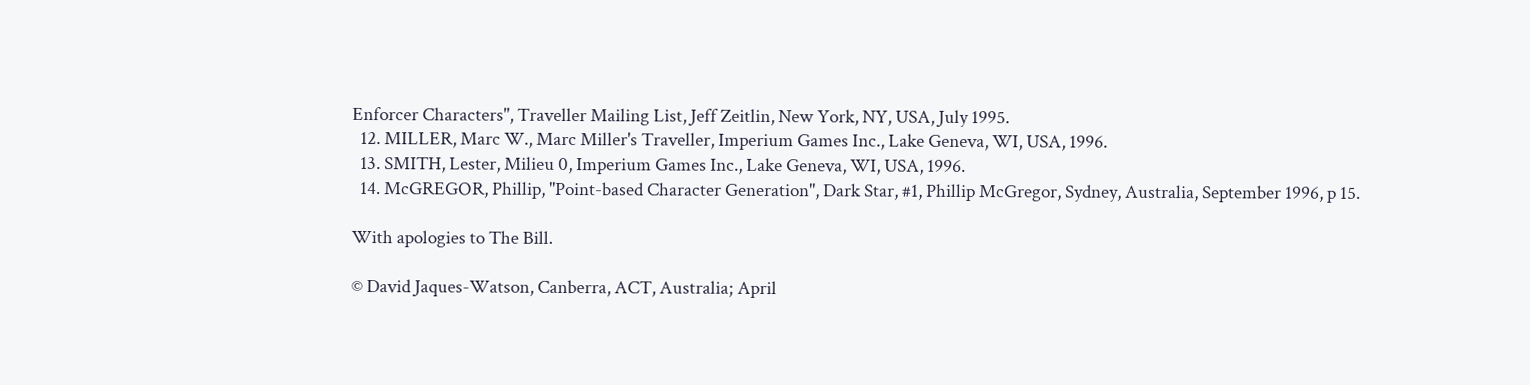Enforcer Characters", Traveller Mailing List, Jeff Zeitlin, New York, NY, USA, July 1995.
  12. MILLER, Marc W., Marc Miller's Traveller, Imperium Games Inc., Lake Geneva, WI, USA, 1996.
  13. SMITH, Lester, Milieu 0, Imperium Games Inc., Lake Geneva, WI, USA, 1996.
  14. McGREGOR, Phillip, "Point-based Character Generation", Dark Star, #1, Phillip McGregor, Sydney, Australia, September 1996, p 15.

With apologies to The Bill.

© David Jaques-Watson, Canberra, ACT, Australia; April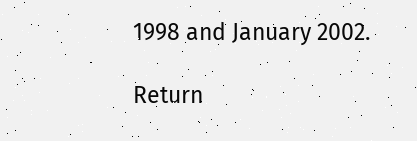1998 and January 2002.

Return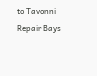to Tavonni Repair Bays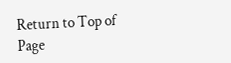Return to Top of Page